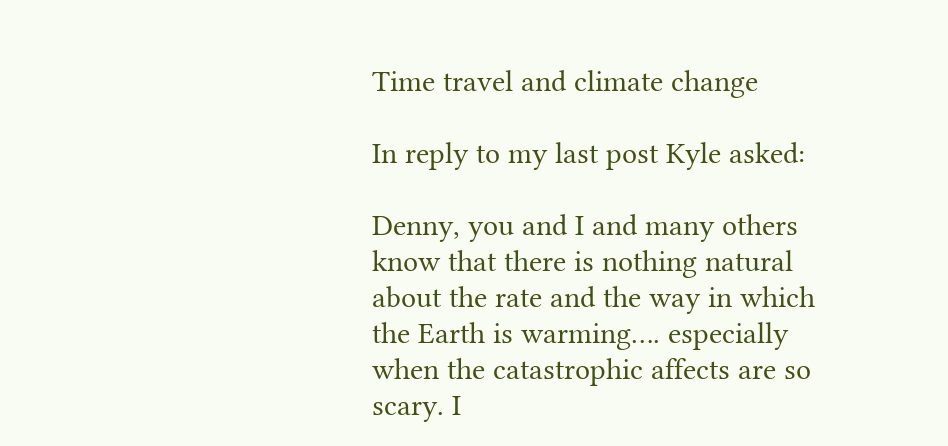Time travel and climate change

In reply to my last post Kyle asked:

Denny, you and I and many others know that there is nothing natural about the rate and the way in which the Earth is warming…. especially when the catastrophic affects are so scary. I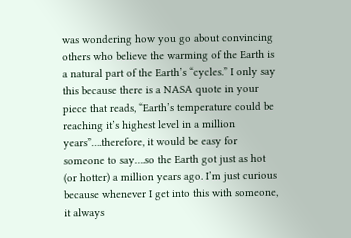was wondering how you go about convincing others who believe the warming of the Earth is a natural part of the Earth’s “cycles.” I only say this because there is a NASA quote in your piece that reads, “Earth’s temperature could be reaching it’s highest level in a million years”….therefore, it would be easy for someone to say….so the Earth got just as hot (or hotter) a million years ago. I’m just curious because whenever I get into this with someone, it always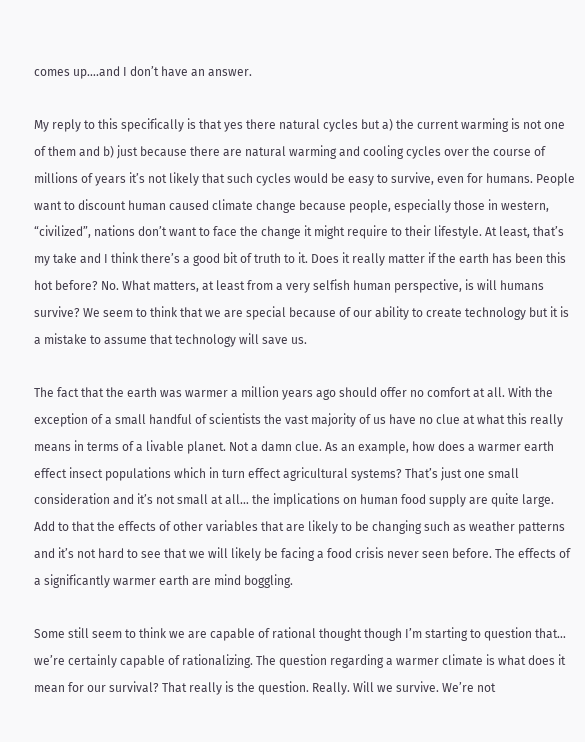comes up….and I don’t have an answer.

My reply to this specifically is that yes there natural cycles but a) the current warming is not one of them and b) just because there are natural warming and cooling cycles over the course of millions of years it’s not likely that such cycles would be easy to survive, even for humans. People want to discount human caused climate change because people, especially those in western, “civilized”, nations don’t want to face the change it might require to their lifestyle. At least, that’s my take and I think there’s a good bit of truth to it. Does it really matter if the earth has been this hot before? No. What matters, at least from a very selfish human perspective, is will humans survive? We seem to think that we are special because of our ability to create technology but it is a mistake to assume that technology will save us.

The fact that the earth was warmer a million years ago should offer no comfort at all. With the exception of a small handful of scientists the vast majority of us have no clue at what this really means in terms of a livable planet. Not a damn clue. As an example, how does a warmer earth effect insect populations which in turn effect agricultural systems? That’s just one small consideration and it’s not small at all… the implications on human food supply are quite large. Add to that the effects of other variables that are likely to be changing such as weather patterns and it’s not hard to see that we will likely be facing a food crisis never seen before. The effects of a significantly warmer earth are mind boggling.

Some still seem to think we are capable of rational thought though I’m starting to question that… we’re certainly capable of rationalizing. The question regarding a warmer climate is what does it mean for our survival? That really is the question. Really. Will we survive. We’re not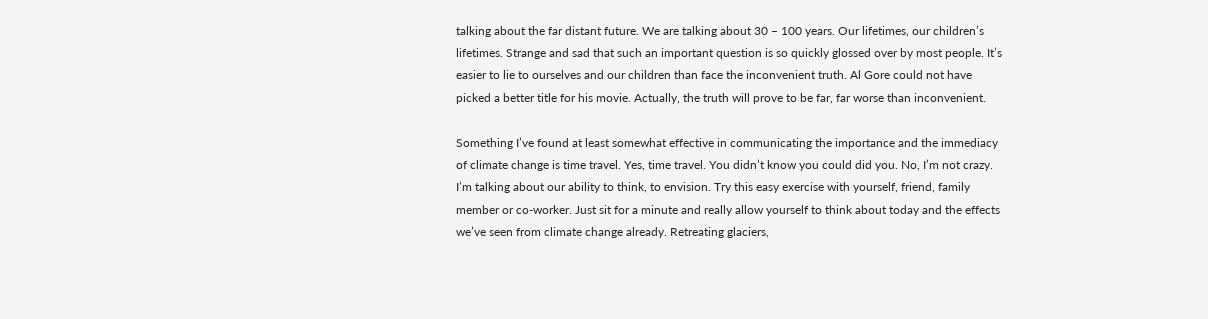talking about the far distant future. We are talking about 30 – 100 years. Our lifetimes, our children’s lifetimes. Strange and sad that such an important question is so quickly glossed over by most people. It’s easier to lie to ourselves and our children than face the inconvenient truth. Al Gore could not have picked a better title for his movie. Actually, the truth will prove to be far, far worse than inconvenient.

Something I’ve found at least somewhat effective in communicating the importance and the immediacy of climate change is time travel. Yes, time travel. You didn’t know you could did you. No, I’m not crazy. I’m talking about our ability to think, to envision. Try this easy exercise with yourself, friend, family member or co-worker. Just sit for a minute and really allow yourself to think about today and the effects we’ve seen from climate change already. Retreating glaciers,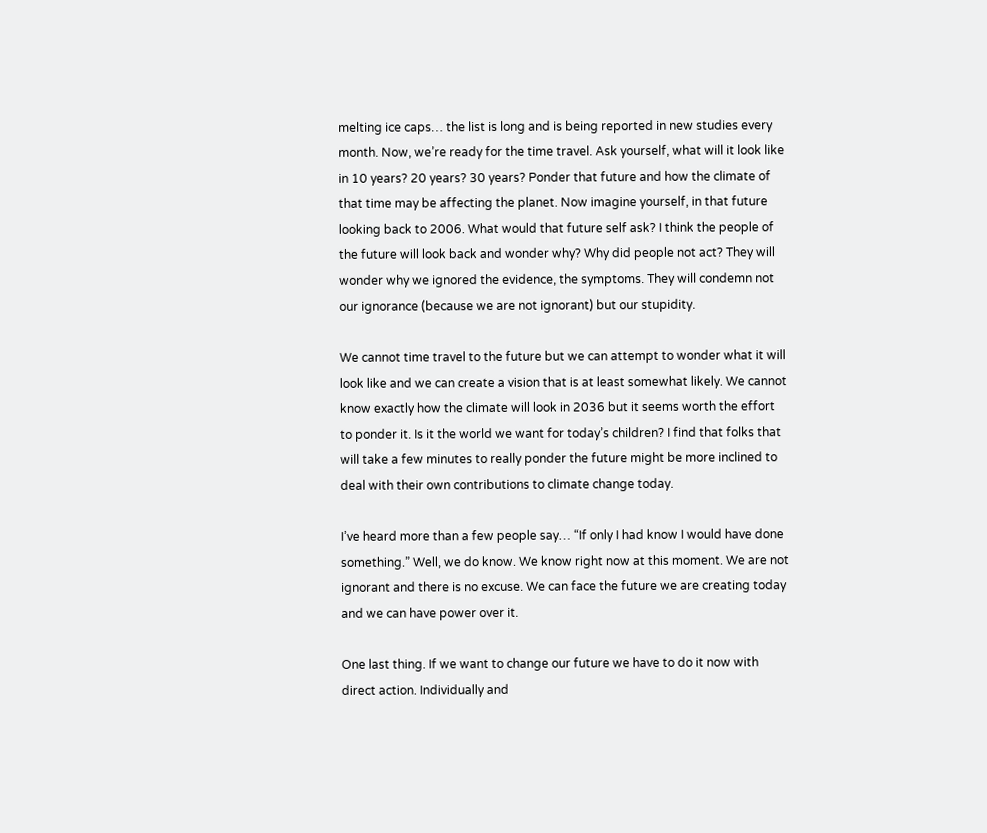melting ice caps… the list is long and is being reported in new studies every month. Now, we’re ready for the time travel. Ask yourself, what will it look like in 10 years? 20 years? 30 years? Ponder that future and how the climate of that time may be affecting the planet. Now imagine yourself, in that future looking back to 2006. What would that future self ask? I think the people of the future will look back and wonder why? Why did people not act? They will wonder why we ignored the evidence, the symptoms. They will condemn not our ignorance (because we are not ignorant) but our stupidity.

We cannot time travel to the future but we can attempt to wonder what it will look like and we can create a vision that is at least somewhat likely. We cannot know exactly how the climate will look in 2036 but it seems worth the effort to ponder it. Is it the world we want for today’s children? I find that folks that will take a few minutes to really ponder the future might be more inclined to deal with their own contributions to climate change today.

I’ve heard more than a few people say… “If only I had know I would have done something.” Well, we do know. We know right now at this moment. We are not ignorant and there is no excuse. We can face the future we are creating today and we can have power over it.

One last thing. If we want to change our future we have to do it now with direct action. Individually and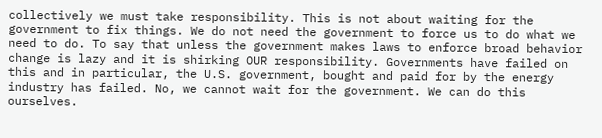collectively we must take responsibility. This is not about waiting for the government to fix things. We do not need the government to force us to do what we need to do. To say that unless the government makes laws to enforce broad behavior change is lazy and it is shirking OUR responsibility. Governments have failed on this and in particular, the U.S. government, bought and paid for by the energy industry has failed. No, we cannot wait for the government. We can do this ourselves.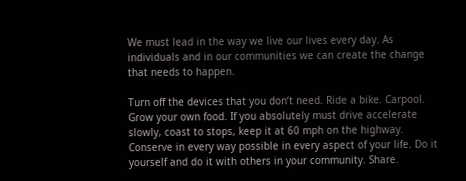We must lead in the way we live our lives every day. As individuals and in our communities we can create the change that needs to happen.

Turn off the devices that you don’t need. Ride a bike. Carpool. Grow your own food. If you absolutely must drive accelerate slowly, coast to stops, keep it at 60 mph on the highway. Conserve in every way possible in every aspect of your life. Do it yourself and do it with others in your community. Share.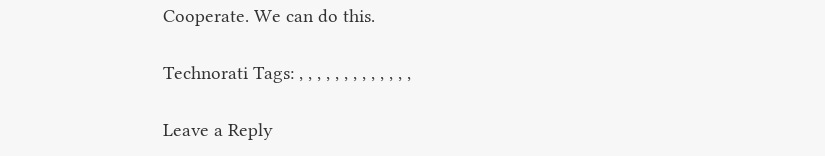Cooperate. We can do this.

Technorati Tags: , , , , , , , , , , , , ,

Leave a Reply